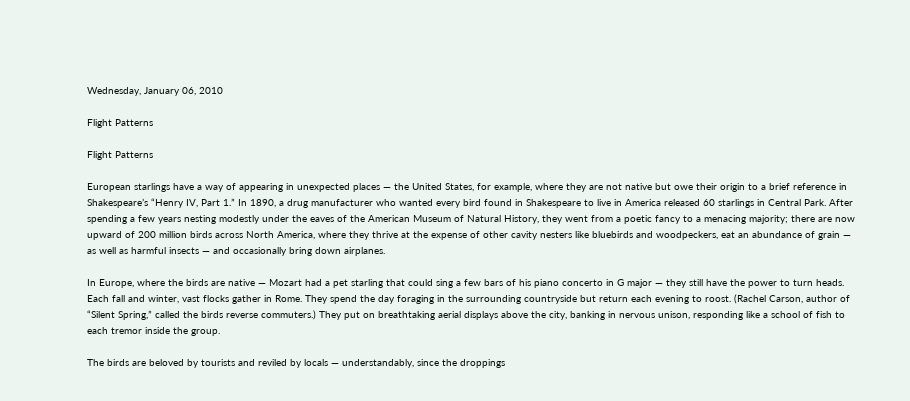Wednesday, January 06, 2010

Flight Patterns

Flight Patterns

European starlings have a way of appearing in unexpected places — the United States, for example, where they are not native but owe their origin to a brief reference in Shakespeare’s “Henry IV, Part 1.” In 1890, a drug manufacturer who wanted every bird found in Shakespeare to live in America released 60 starlings in Central Park. After spending a few years nesting modestly under the eaves of the American Museum of Natural History, they went from a poetic fancy to a menacing majority; there are now upward of 200 million birds across North America, where they thrive at the expense of other cavity nesters like bluebirds and woodpeckers, eat an abundance of grain — as well as harmful insects — and occasionally bring down airplanes.

In Europe, where the birds are native — Mozart had a pet starling that could sing a few bars of his piano concerto in G major — they still have the power to turn heads. Each fall and winter, vast flocks gather in Rome. They spend the day foraging in the surrounding countryside but return each evening to roost. (Rachel Carson, author of “Silent Spring,” called the birds reverse commuters.) They put on breathtaking aerial displays above the city, banking in nervous unison, responding like a school of fish to each tremor inside the group.

The birds are beloved by tourists and reviled by locals — understandably, since the droppings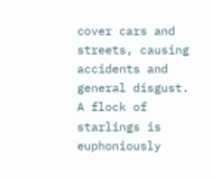cover cars and streets, causing accidents and general disgust. A flock of starlings is euphoniously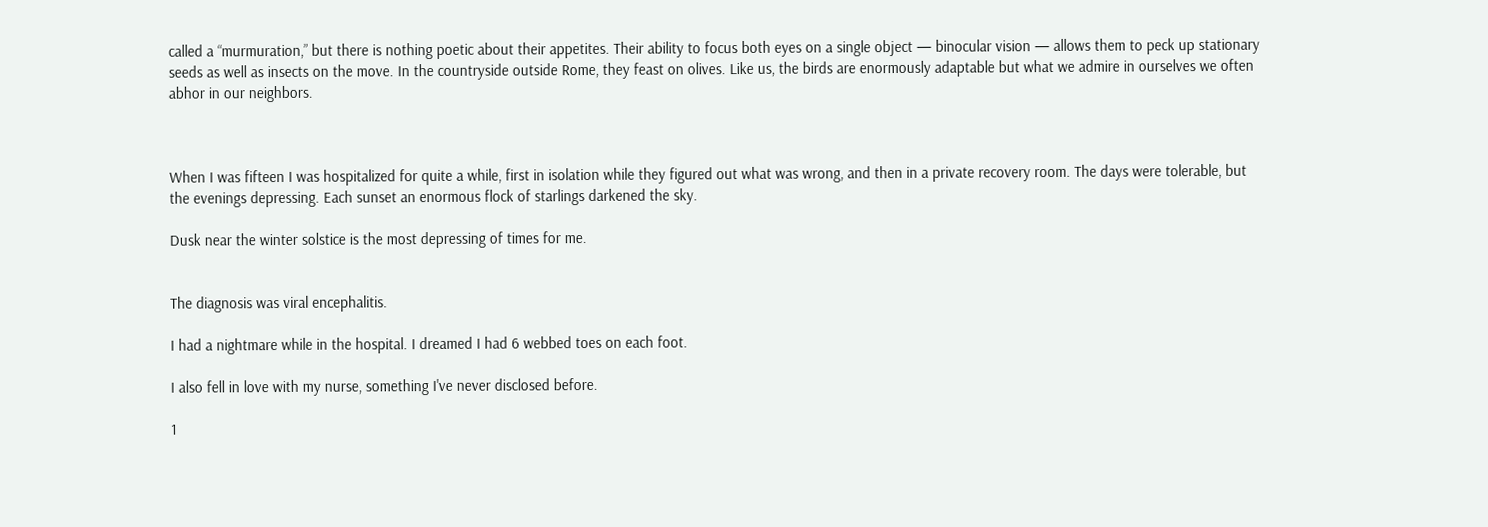called a “murmuration,” but there is nothing poetic about their appetites. Their ability to focus both eyes on a single object — binocular vision — allows them to peck up stationary seeds as well as insects on the move. In the countryside outside Rome, they feast on olives. Like us, the birds are enormously adaptable but what we admire in ourselves we often abhor in our neighbors.



When I was fifteen I was hospitalized for quite a while, first in isolation while they figured out what was wrong, and then in a private recovery room. The days were tolerable, but the evenings depressing. Each sunset an enormous flock of starlings darkened the sky.

Dusk near the winter solstice is the most depressing of times for me.


The diagnosis was viral encephalitis.

I had a nightmare while in the hospital. I dreamed I had 6 webbed toes on each foot.

I also fell in love with my nurse, something I've never disclosed before.

1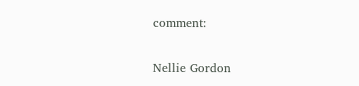comment:

Nellie Gordon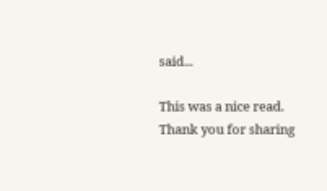said...

This was a nice read. Thank you for sharing